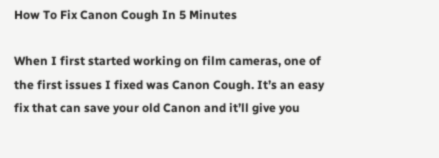How To Fix Canon Cough In 5 Minutes

When I first started working on film cameras, one of the first issues I fixed was Canon Cough. It’s an easy fix that can save your old Canon and it’ll give you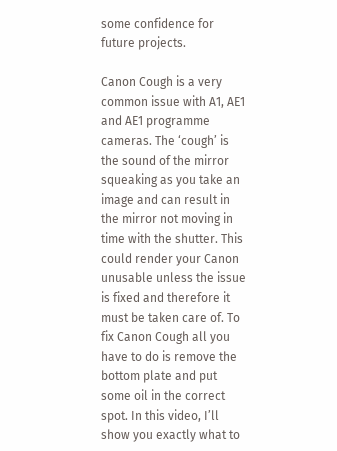some confidence for future projects.

Canon Cough is a very common issue with A1, AE1 and AE1 programme cameras. The ‘cough’ is the sound of the mirror squeaking as you take an image and can result in the mirror not moving in time with the shutter. This could render your Canon unusable unless the issue is fixed and therefore it must be taken care of. To fix Canon Cough all you have to do is remove the bottom plate and put some oil in the correct spot. In this video, I’ll show you exactly what to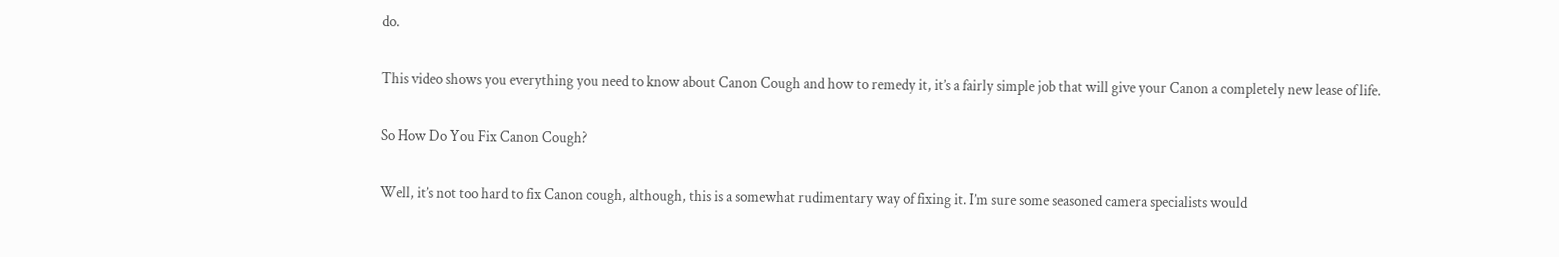do.

This video shows you everything you need to know about Canon Cough and how to remedy it, it’s a fairly simple job that will give your Canon a completely new lease of life.

So How Do You Fix Canon Cough?

Well, it’s not too hard to fix Canon cough, although, this is a somewhat rudimentary way of fixing it. I’m sure some seasoned camera specialists would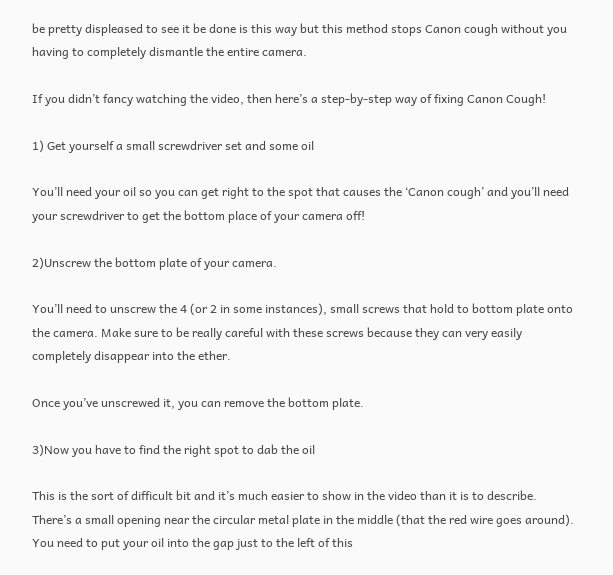be pretty displeased to see it be done is this way but this method stops Canon cough without you having to completely dismantle the entire camera.

If you didn’t fancy watching the video, then here’s a step-by-step way of fixing Canon Cough!

1) Get yourself a small screwdriver set and some oil

You’ll need your oil so you can get right to the spot that causes the ‘Canon cough’ and you’ll need your screwdriver to get the bottom place of your camera off!

2)Unscrew the bottom plate of your camera.

You’ll need to unscrew the 4 (or 2 in some instances), small screws that hold to bottom plate onto the camera. Make sure to be really careful with these screws because they can very easily completely disappear into the ether.

Once you’ve unscrewed it, you can remove the bottom plate.

3)Now you have to find the right spot to dab the oil

This is the sort of difficult bit and it’s much easier to show in the video than it is to describe. There’s a small opening near the circular metal plate in the middle (that the red wire goes around). You need to put your oil into the gap just to the left of this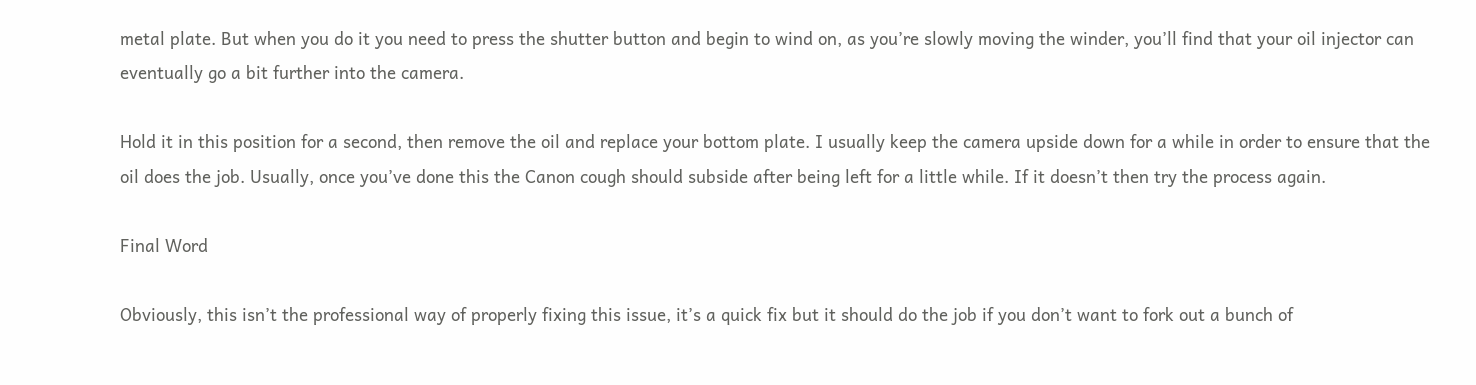metal plate. But when you do it you need to press the shutter button and begin to wind on, as you’re slowly moving the winder, you’ll find that your oil injector can eventually go a bit further into the camera.

Hold it in this position for a second, then remove the oil and replace your bottom plate. I usually keep the camera upside down for a while in order to ensure that the oil does the job. Usually, once you’ve done this the Canon cough should subside after being left for a little while. If it doesn’t then try the process again.

Final Word

Obviously, this isn’t the professional way of properly fixing this issue, it’s a quick fix but it should do the job if you don’t want to fork out a bunch of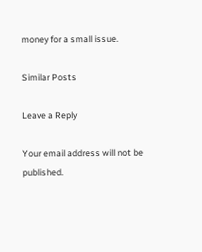money for a small issue.

Similar Posts

Leave a Reply

Your email address will not be published.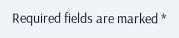Required fields are marked *